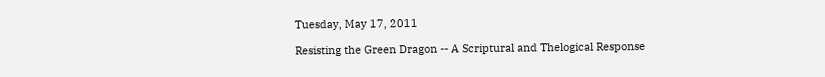Tuesday, May 17, 2011

Resisting the Green Dragon -- A Scriptural and Thelogical Response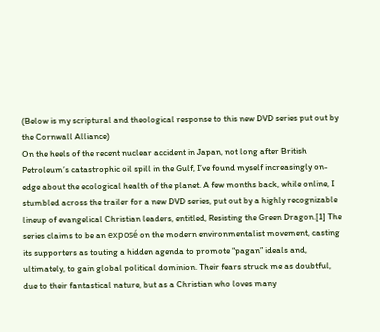(Below is my scriptural and theological response to this new DVD series put out by the Cornwall Alliance)
On the heels of the recent nuclear accident in Japan, not long after British Petroleum’s catastrophic oil spill in the Gulf, I’ve found myself increasingly on-edge about the ecological health of the planet. A few months back, while online, I stumbled across the trailer for a new DVD series, put out by a highly recognizable lineup of evangelical Christian leaders, entitled, Resisting the Green Dragon.[1] The series claims to be an exposé on the modern environmentalist movement, casting its supporters as touting a hidden agenda to promote “pagan” ideals and, ultimately, to gain global political dominion. Their fears struck me as doubtful, due to their fantastical nature, but as a Christian who loves many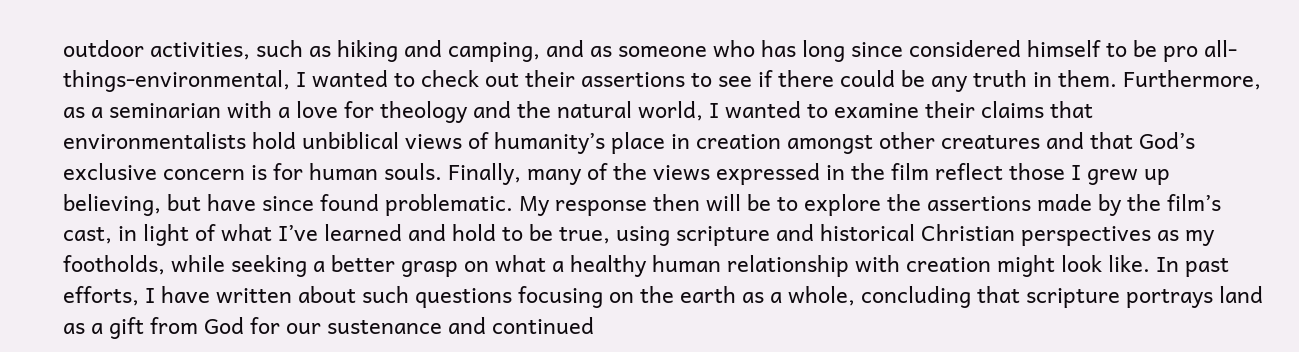outdoor activities, such as hiking and camping, and as someone who has long since considered himself to be pro all-things-environmental, I wanted to check out their assertions to see if there could be any truth in them. Furthermore, as a seminarian with a love for theology and the natural world, I wanted to examine their claims that environmentalists hold unbiblical views of humanity’s place in creation amongst other creatures and that God’s exclusive concern is for human souls. Finally, many of the views expressed in the film reflect those I grew up believing, but have since found problematic. My response then will be to explore the assertions made by the film’s cast, in light of what I’ve learned and hold to be true, using scripture and historical Christian perspectives as my footholds, while seeking a better grasp on what a healthy human relationship with creation might look like. In past efforts, I have written about such questions focusing on the earth as a whole, concluding that scripture portrays land as a gift from God for our sustenance and continued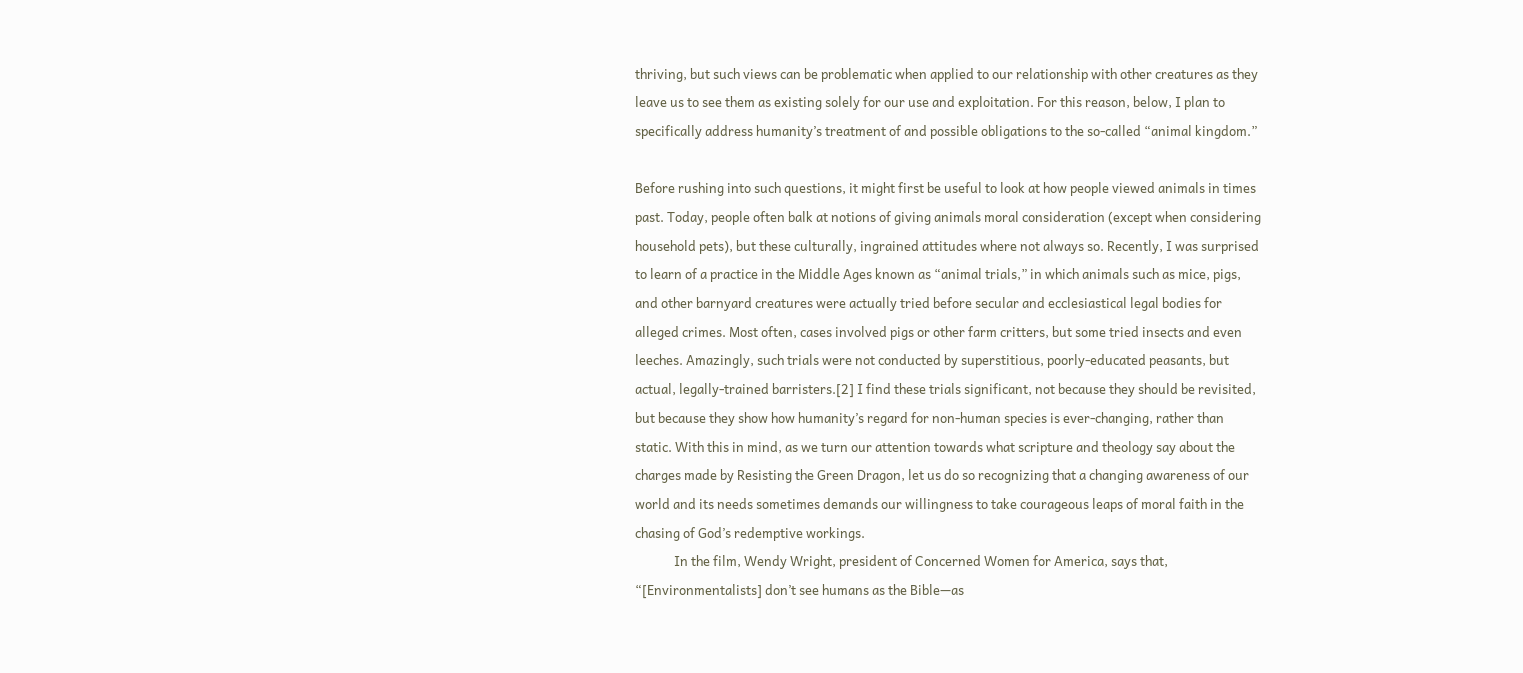thriving, but such views can be problematic when applied to our relationship with other creatures as they leave us to see them as existing solely for our use and exploitation. For this reason, below, I plan to specifically address humanity’s treatment of and possible obligations to the so-called “animal kingdom.”

Before rushing into such questions, it might first be useful to look at how people viewed animals in times past. Today, people often balk at notions of giving animals moral consideration (except when considering household pets), but these culturally, ingrained attitudes where not always so. Recently, I was surprised to learn of a practice in the Middle Ages known as “animal trials,” in which animals such as mice, pigs, and other barnyard creatures were actually tried before secular and ecclesiastical legal bodies for alleged crimes. Most often, cases involved pigs or other farm critters, but some tried insects and even leeches. Amazingly, such trials were not conducted by superstitious, poorly-educated peasants, but actual, legally-trained barristers.[2] I find these trials significant, not because they should be revisited, but because they show how humanity’s regard for non-human species is ever-changing, rather than static. With this in mind, as we turn our attention towards what scripture and theology say about the charges made by Resisting the Green Dragon, let us do so recognizing that a changing awareness of our world and its needs sometimes demands our willingness to take courageous leaps of moral faith in the chasing of God’s redemptive workings.
             In the film, Wendy Wright, president of Concerned Women for America, says that, “[Environmentalists] don’t see humans as the Bible—as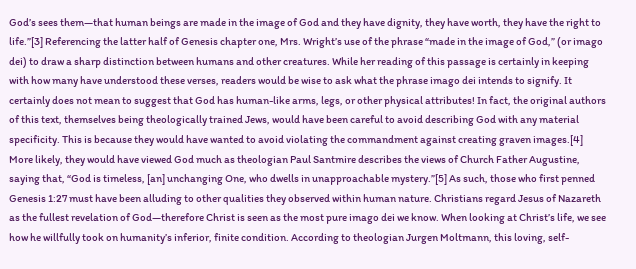God’s sees them—that human beings are made in the image of God and they have dignity, they have worth, they have the right to life.”[3] Referencing the latter half of Genesis chapter one, Mrs. Wright’s use of the phrase “made in the image of God,” (or imago dei) to draw a sharp distinction between humans and other creatures. While her reading of this passage is certainly in keeping with how many have understood these verses, readers would be wise to ask what the phrase imago dei intends to signify. It certainly does not mean to suggest that God has human-like arms, legs, or other physical attributes! In fact, the original authors of this text, themselves being theologically trained Jews, would have been careful to avoid describing God with any material specificity. This is because they would have wanted to avoid violating the commandment against creating graven images.[4] More likely, they would have viewed God much as theologian Paul Santmire describes the views of Church Father Augustine, saying that, “God is timeless, [an] unchanging One, who dwells in unapproachable mystery.”[5] As such, those who first penned Genesis 1:27 must have been alluding to other qualities they observed within human nature. Christians regard Jesus of Nazareth as the fullest revelation of God—therefore Christ is seen as the most pure imago dei we know. When looking at Christ’s life, we see how he willfully took on humanity’s inferior, finite condition. According to theologian Jurgen Moltmann, this loving, self-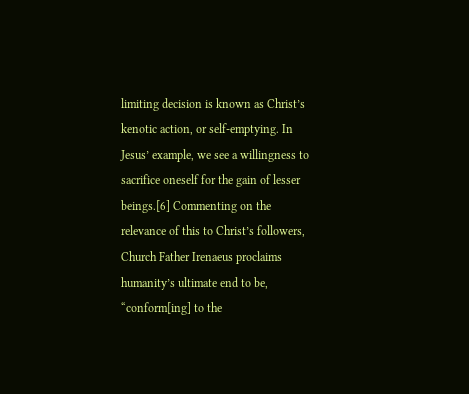limiting decision is known as Christ’s kenotic action, or self-emptying. In Jesus’ example, we see a willingness to sacrifice oneself for the gain of lesser beings.[6] Commenting on the relevance of this to Christ’s followers, Church Father Irenaeus proclaims humanity’s ultimate end to be, “conform[ing] to the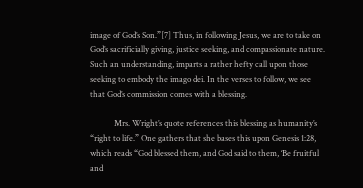image of God’s Son.”[7] Thus, in following Jesus, we are to take on God’s sacrificially giving, justice seeking, and compassionate nature. Such an understanding, imparts a rather hefty call upon those seeking to embody the imago dei. In the verses to follow, we see that God’s commission comes with a blessing.

            Mrs. Wright’s quote references this blessing as humanity’s “right to life.” One gathers that she bases this upon Genesis 1:28, which reads “God blessed them, and God said to them, ‘Be fruitful and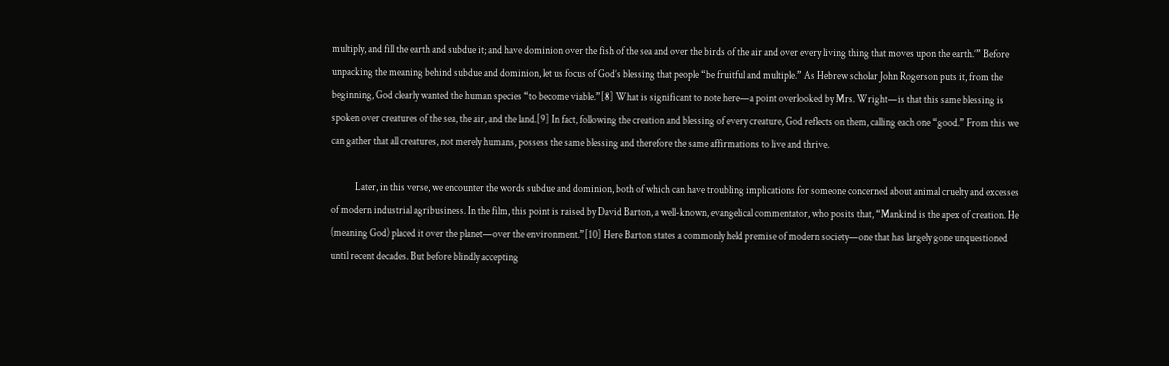multiply, and fill the earth and subdue it; and have dominion over the fish of the sea and over the birds of the air and over every living thing that moves upon the earth.’” Before unpacking the meaning behind subdue and dominion, let us focus of God’s blessing that people “be fruitful and multiple.” As Hebrew scholar John Rogerson puts it, from the beginning, God clearly wanted the human species “to become viable.”[8] What is significant to note here—a point overlooked by Mrs. Wright—is that this same blessing is spoken over creatures of the sea, the air, and the land.[9] In fact, following the creation and blessing of every creature, God reflects on them, calling each one “good.” From this we can gather that all creatures, not merely humans, possess the same blessing and therefore the same affirmations to live and thrive.

            Later, in this verse, we encounter the words subdue and dominion, both of which can have troubling implications for someone concerned about animal cruelty and excesses of modern industrial agribusiness. In the film, this point is raised by David Barton, a well-known, evangelical commentator, who posits that, “Mankind is the apex of creation. He (meaning God) placed it over the planet—over the environment.”[10] Here Barton states a commonly held premise of modern society—one that has largely gone unquestioned until recent decades. But before blindly accepting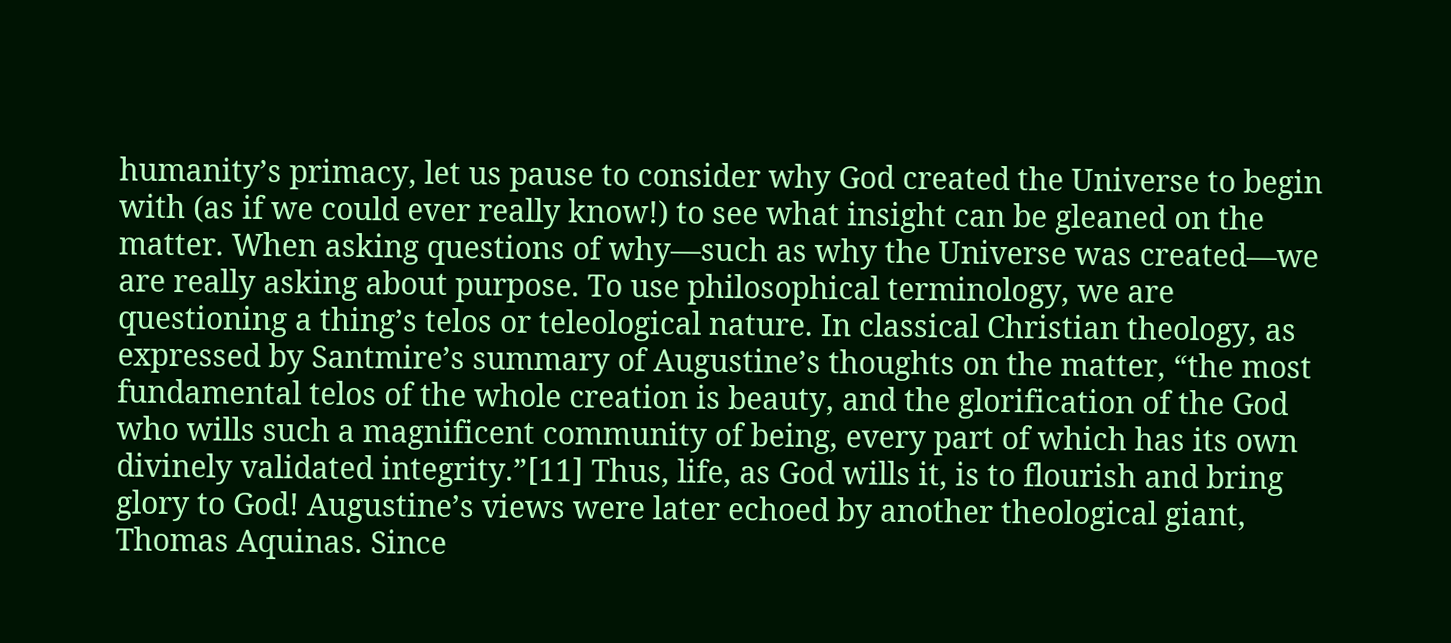humanity’s primacy, let us pause to consider why God created the Universe to begin with (as if we could ever really know!) to see what insight can be gleaned on the matter. When asking questions of why—such as why the Universe was created—we are really asking about purpose. To use philosophical terminology, we are questioning a thing’s telos or teleological nature. In classical Christian theology, as expressed by Santmire’s summary of Augustine’s thoughts on the matter, “the most fundamental telos of the whole creation is beauty, and the glorification of the God who wills such a magnificent community of being, every part of which has its own divinely validated integrity.”[11] Thus, life, as God wills it, is to flourish and bring glory to God! Augustine’s views were later echoed by another theological giant, Thomas Aquinas. Since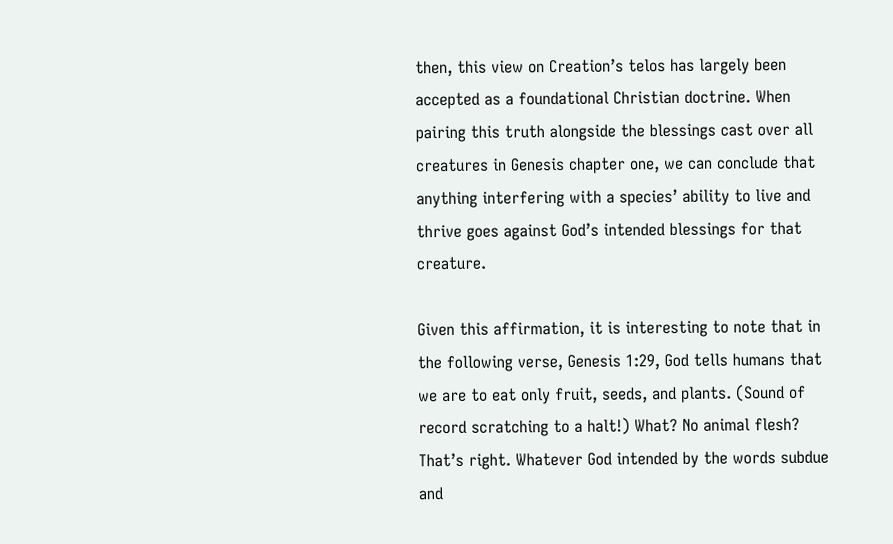then, this view on Creation’s telos has largely been accepted as a foundational Christian doctrine. When pairing this truth alongside the blessings cast over all creatures in Genesis chapter one, we can conclude that anything interfering with a species’ ability to live and thrive goes against God’s intended blessings for that creature.

Given this affirmation, it is interesting to note that in the following verse, Genesis 1:29, God tells humans that we are to eat only fruit, seeds, and plants. (Sound of record scratching to a halt!) What? No animal flesh? That’s right. Whatever God intended by the words subdue and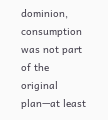dominion, consumption was not part of the original plan—at least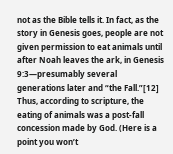not as the Bible tells it. In fact, as the story in Genesis goes, people are not given permission to eat animals until after Noah leaves the ark, in Genesis 9:3—presumably several generations later and “the Fall.”[12] Thus, according to scripture, the eating of animals was a post-fall concession made by God. (Here is a point you won’t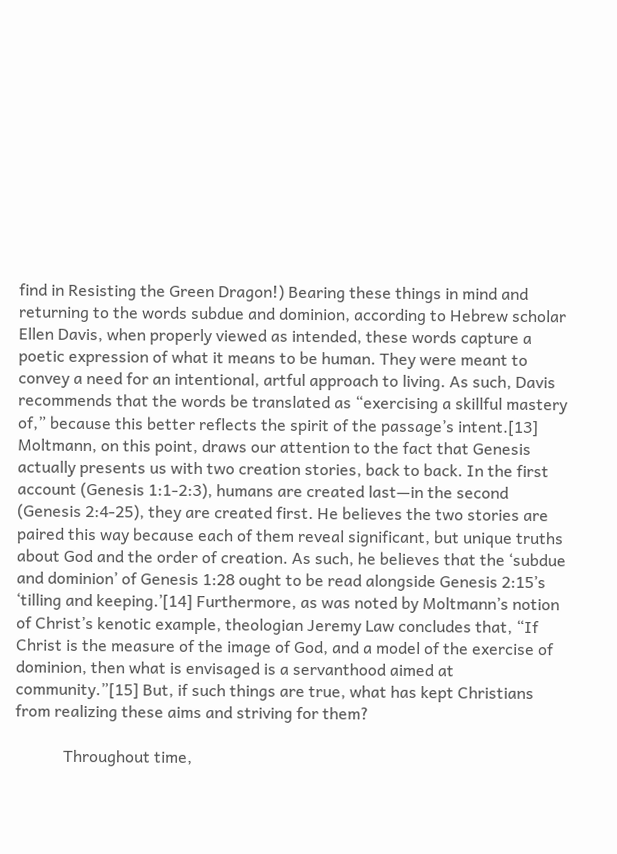find in Resisting the Green Dragon!) Bearing these things in mind and returning to the words subdue and dominion, according to Hebrew scholar Ellen Davis, when properly viewed as intended, these words capture a poetic expression of what it means to be human. They were meant to convey a need for an intentional, artful approach to living. As such, Davis recommends that the words be translated as “exercising a skillful mastery of,” because this better reflects the spirit of the passage’s intent.[13] Moltmann, on this point, draws our attention to the fact that Genesis actually presents us with two creation stories, back to back. In the first account (Genesis 1:1-2:3), humans are created last—in the second (Genesis 2:4-25), they are created first. He believes the two stories are paired this way because each of them reveal significant, but unique truths about God and the order of creation. As such, he believes that the ‘subdue and dominion’ of Genesis 1:28 ought to be read alongside Genesis 2:15’s ‘tilling and keeping.’[14] Furthermore, as was noted by Moltmann’s notion of Christ’s kenotic example, theologian Jeremy Law concludes that, “If Christ is the measure of the image of God, and a model of the exercise of dominion, then what is envisaged is a servanthood aimed at community.”[15] But, if such things are true, what has kept Christians from realizing these aims and striving for them?

            Throughout time,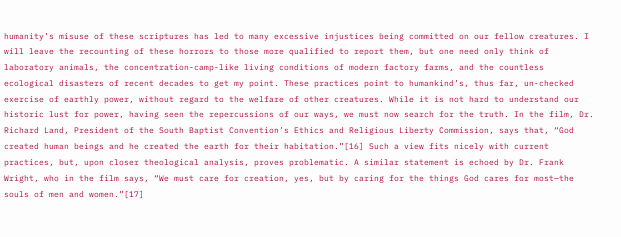humanity’s misuse of these scriptures has led to many excessive injustices being committed on our fellow creatures. I will leave the recounting of these horrors to those more qualified to report them, but one need only think of laboratory animals, the concentration-camp-like living conditions of modern factory farms, and the countless ecological disasters of recent decades to get my point. These practices point to humankind’s, thus far, un-checked exercise of earthly power, without regard to the welfare of other creatures. While it is not hard to understand our historic lust for power, having seen the repercussions of our ways, we must now search for the truth. In the film, Dr. Richard Land, President of the South Baptist Convention’s Ethics and Religious Liberty Commission, says that, “God created human beings and he created the earth for their habitation.”[16] Such a view fits nicely with current practices, but, upon closer theological analysis, proves problematic. A similar statement is echoed by Dr. Frank Wright, who in the film says, “We must care for creation, yes, but by caring for the things God cares for most—the souls of men and women.”[17]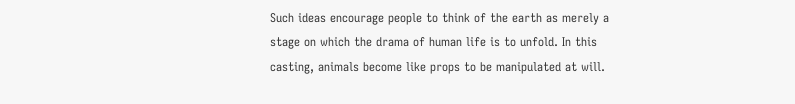Such ideas encourage people to think of the earth as merely a stage on which the drama of human life is to unfold. In this casting, animals become like props to be manipulated at will.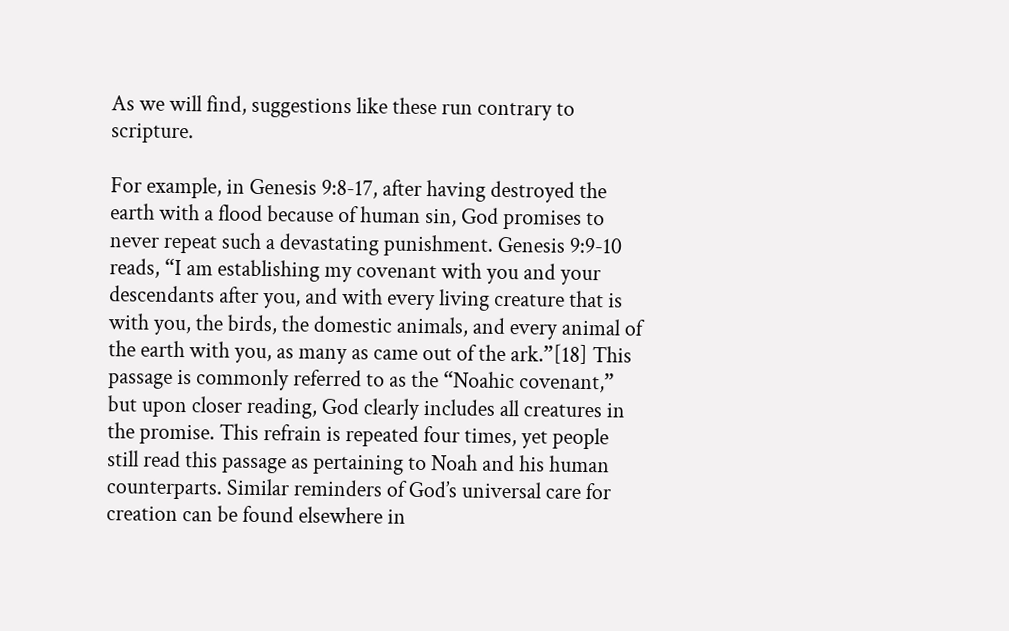As we will find, suggestions like these run contrary to scripture.

For example, in Genesis 9:8-17, after having destroyed the earth with a flood because of human sin, God promises to never repeat such a devastating punishment. Genesis 9:9-10 reads, “I am establishing my covenant with you and your descendants after you, and with every living creature that is with you, the birds, the domestic animals, and every animal of the earth with you, as many as came out of the ark.”[18] This passage is commonly referred to as the “Noahic covenant,” but upon closer reading, God clearly includes all creatures in the promise. This refrain is repeated four times, yet people still read this passage as pertaining to Noah and his human counterparts. Similar reminders of God’s universal care for creation can be found elsewhere in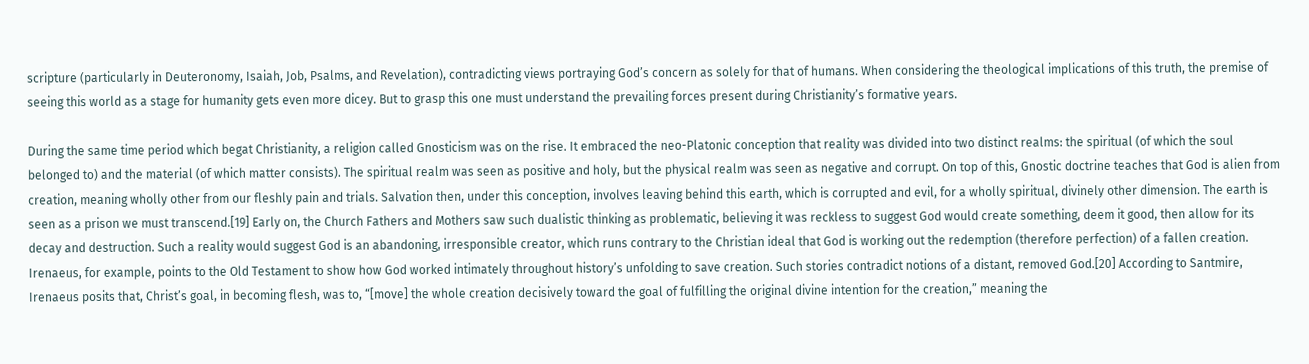scripture (particularly in Deuteronomy, Isaiah, Job, Psalms, and Revelation), contradicting views portraying God’s concern as solely for that of humans. When considering the theological implications of this truth, the premise of seeing this world as a stage for humanity gets even more dicey. But to grasp this one must understand the prevailing forces present during Christianity’s formative years.

During the same time period which begat Christianity, a religion called Gnosticism was on the rise. It embraced the neo-Platonic conception that reality was divided into two distinct realms: the spiritual (of which the soul belonged to) and the material (of which matter consists). The spiritual realm was seen as positive and holy, but the physical realm was seen as negative and corrupt. On top of this, Gnostic doctrine teaches that God is alien from creation, meaning wholly other from our fleshly pain and trials. Salvation then, under this conception, involves leaving behind this earth, which is corrupted and evil, for a wholly spiritual, divinely other dimension. The earth is seen as a prison we must transcend.[19] Early on, the Church Fathers and Mothers saw such dualistic thinking as problematic, believing it was reckless to suggest God would create something, deem it good, then allow for its decay and destruction. Such a reality would suggest God is an abandoning, irresponsible creator, which runs contrary to the Christian ideal that God is working out the redemption (therefore perfection) of a fallen creation. Irenaeus, for example, points to the Old Testament to show how God worked intimately throughout history’s unfolding to save creation. Such stories contradict notions of a distant, removed God.[20] According to Santmire, Irenaeus posits that, Christ’s goal, in becoming flesh, was to, “[move] the whole creation decisively toward the goal of fulfilling the original divine intention for the creation,” meaning the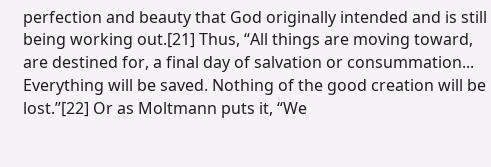perfection and beauty that God originally intended and is still being working out.[21] Thus, “All things are moving toward, are destined for, a final day of salvation or consummation... Everything will be saved. Nothing of the good creation will be lost.”[22] Or as Moltmann puts it, “We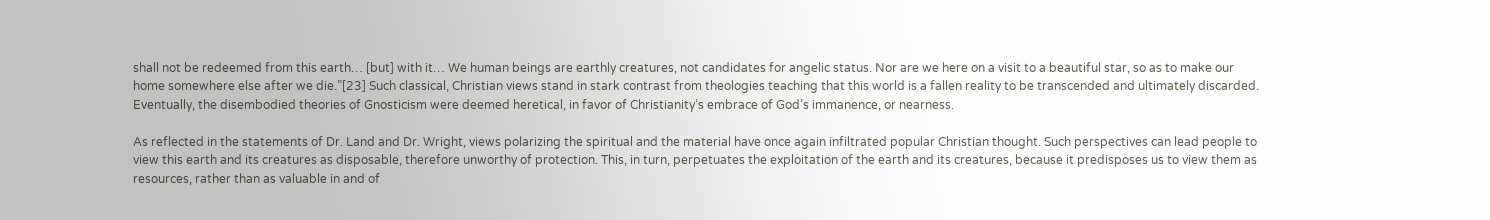shall not be redeemed from this earth… [but] with it… We human beings are earthly creatures, not candidates for angelic status. Nor are we here on a visit to a beautiful star, so as to make our home somewhere else after we die.”[23] Such classical, Christian views stand in stark contrast from theologies teaching that this world is a fallen reality to be transcended and ultimately discarded. Eventually, the disembodied theories of Gnosticism were deemed heretical, in favor of Christianity’s embrace of God’s immanence, or nearness.

As reflected in the statements of Dr. Land and Dr. Wright, views polarizing the spiritual and the material have once again infiltrated popular Christian thought. Such perspectives can lead people to view this earth and its creatures as disposable, therefore unworthy of protection. This, in turn, perpetuates the exploitation of the earth and its creatures, because it predisposes us to view them as resources, rather than as valuable in and of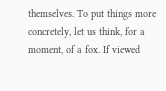themselves. To put things more concretely, let us think, for a moment, of a fox. If viewed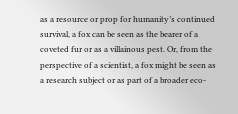as a resource or prop for humanity’s continued survival, a fox can be seen as the bearer of a coveted fur or as a villainous pest. Or, from the perspective of a scientist, a fox might be seen as a research subject or as part of a broader eco-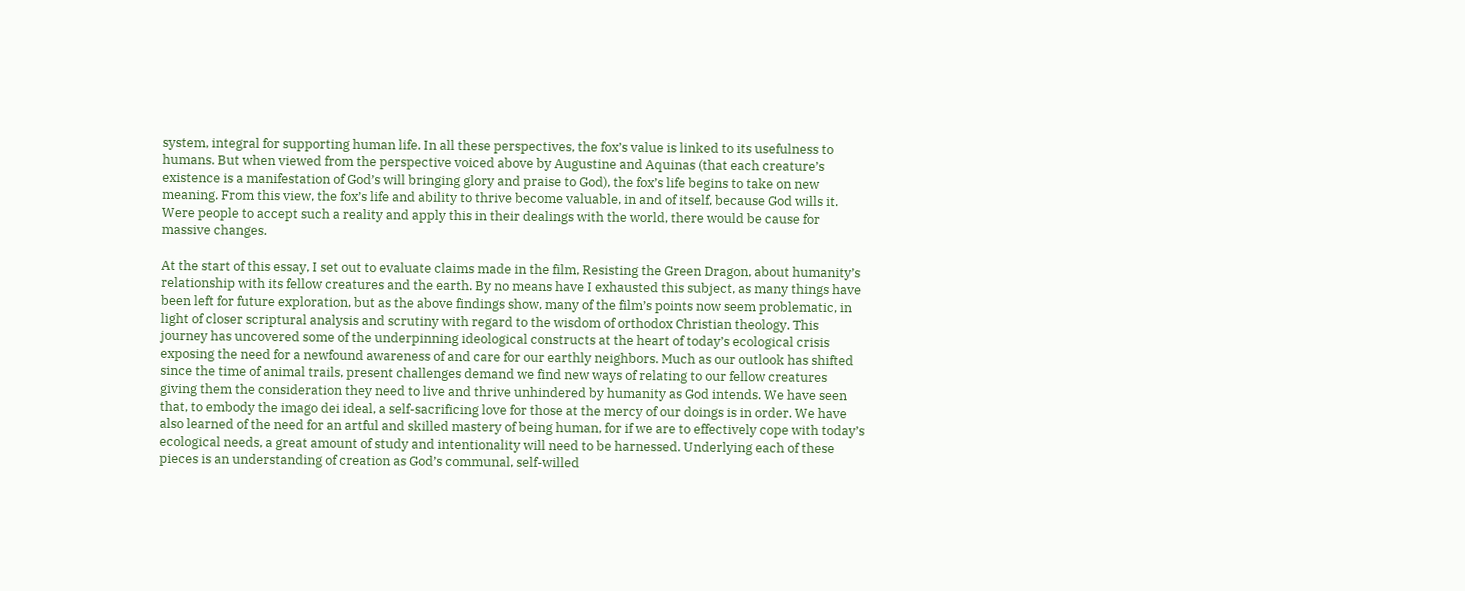system, integral for supporting human life. In all these perspectives, the fox’s value is linked to its usefulness to humans. But when viewed from the perspective voiced above by Augustine and Aquinas (that each creature’s existence is a manifestation of God’s will bringing glory and praise to God), the fox’s life begins to take on new meaning. From this view, the fox’s life and ability to thrive become valuable, in and of itself, because God wills it. Were people to accept such a reality and apply this in their dealings with the world, there would be cause for massive changes.

At the start of this essay, I set out to evaluate claims made in the film, Resisting the Green Dragon, about humanity’s relationship with its fellow creatures and the earth. By no means have I exhausted this subject, as many things have been left for future exploration, but as the above findings show, many of the film’s points now seem problematic, in light of closer scriptural analysis and scrutiny with regard to the wisdom of orthodox Christian theology. This journey has uncovered some of the underpinning ideological constructs at the heart of today’s ecological crisis exposing the need for a newfound awareness of and care for our earthly neighbors. Much as our outlook has shifted since the time of animal trails, present challenges demand we find new ways of relating to our fellow creatures giving them the consideration they need to live and thrive unhindered by humanity as God intends. We have seen that, to embody the imago dei ideal, a self-sacrificing love for those at the mercy of our doings is in order. We have also learned of the need for an artful and skilled mastery of being human, for if we are to effectively cope with today’s ecological needs, a great amount of study and intentionality will need to be harnessed. Underlying each of these pieces is an understanding of creation as God’s communal, self-willed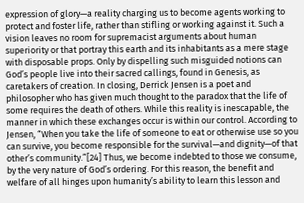expression of glory—a reality charging us to become agents working to protect and foster life, rather than stifling or working against it. Such a vision leaves no room for supremacist arguments about human superiority or that portray this earth and its inhabitants as a mere stage with disposable props. Only by dispelling such misguided notions can God’s people live into their sacred callings, found in Genesis, as caretakers of creation. In closing, Derrick Jensen is a poet and philosopher who has given much thought to the paradox that the life of some requires the death of others. While this reality is inescapable, the manner in which these exchanges occur is within our control. According to Jensen, “When you take the life of someone to eat or otherwise use so you can survive, you become responsible for the survival—and dignity—of that other’s community.”[24] Thus, we become indebted to those we consume, by the very nature of God’s ordering. For this reason, the benefit and welfare of all hinges upon humanity’s ability to learn this lesson and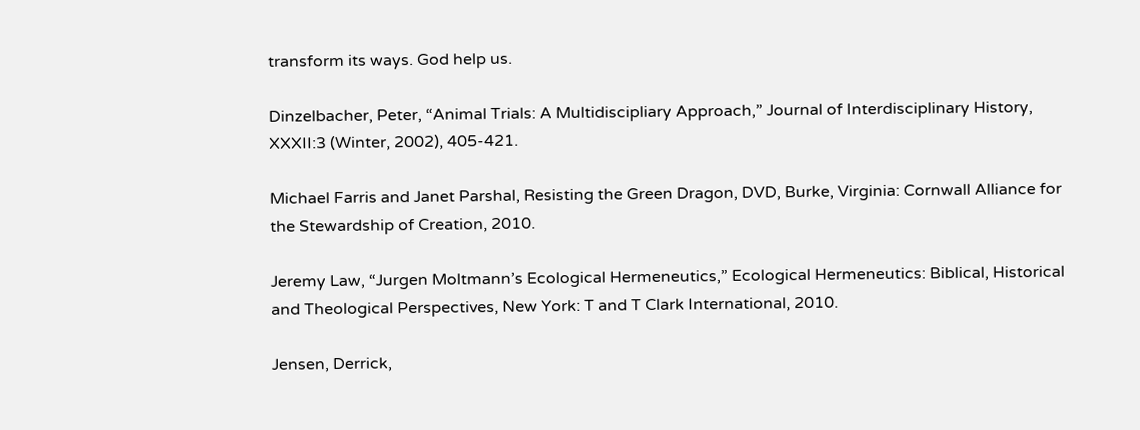transform its ways. God help us.

Dinzelbacher, Peter, “Animal Trials: A Multidiscipliary Approach,” Journal of Interdisciplinary History, XXXII:3 (Winter, 2002), 405-421.

Michael Farris and Janet Parshal, Resisting the Green Dragon, DVD, Burke, Virginia: Cornwall Alliance for the Stewardship of Creation, 2010.

Jeremy Law, “Jurgen Moltmann’s Ecological Hermeneutics,” Ecological Hermeneutics: Biblical, Historical and Theological Perspectives, New York: T and T Clark International, 2010.

Jensen, Derrick,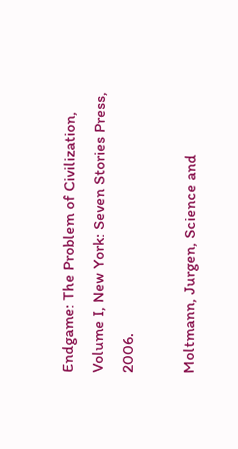Endgame: The Problem of Civilization, Volume I, New York: Seven Stories Press, 2006.

Moltmann, Jurgen, Science and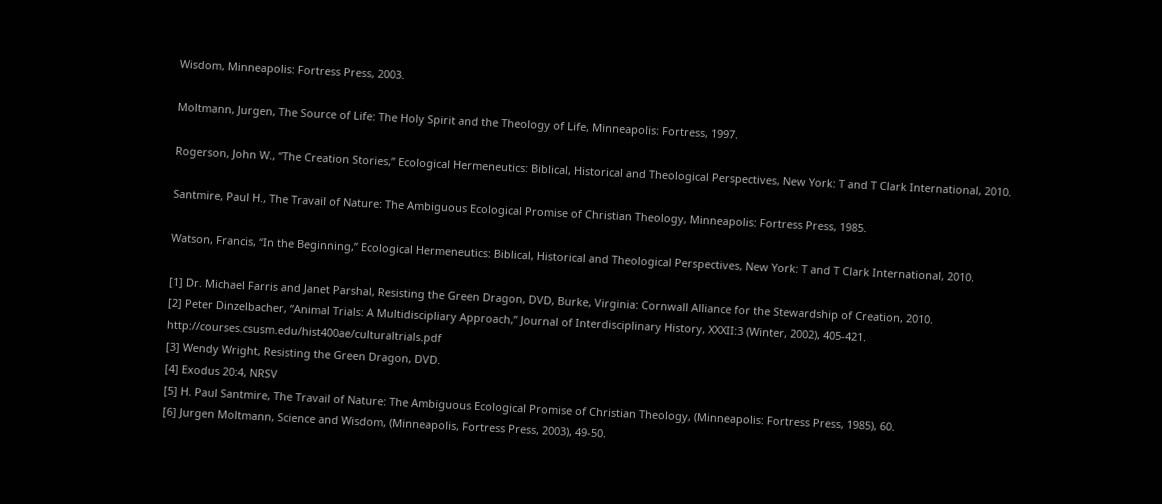Wisdom, Minneapolis: Fortress Press, 2003.

Moltmann, Jurgen, The Source of Life: The Holy Spirit and the Theology of Life, Minneapolis: Fortress, 1997.

Rogerson, John W., “The Creation Stories,” Ecological Hermeneutics: Biblical, Historical and Theological Perspectives, New York: T and T Clark International, 2010.

Santmire, Paul H., The Travail of Nature: The Ambiguous Ecological Promise of Christian Theology, Minneapolis: Fortress Press, 1985.

Watson, Francis, “In the Beginning,” Ecological Hermeneutics: Biblical, Historical and Theological Perspectives, New York: T and T Clark International, 2010.

[1] Dr. Michael Farris and Janet Parshal, Resisting the Green Dragon, DVD, Burke, Virginia: Cornwall Alliance for the Stewardship of Creation, 2010.
[2] Peter Dinzelbacher, “Animal Trials: A Multidiscipliary Approach,” Journal of Interdisciplinary History, XXXII:3 (Winter, 2002), 405-421. http://courses.csusm.edu/hist400ae/culturaltrials.pdf
[3] Wendy Wright, Resisting the Green Dragon, DVD.
[4] Exodus 20:4, NRSV
[5] H. Paul Santmire, The Travail of Nature: The Ambiguous Ecological Promise of Christian Theology, (Minneapolis: Fortress Press, 1985), 60.
[6] Jurgen Moltmann, Science and Wisdom, (Minneapolis, Fortress Press, 2003), 49-50.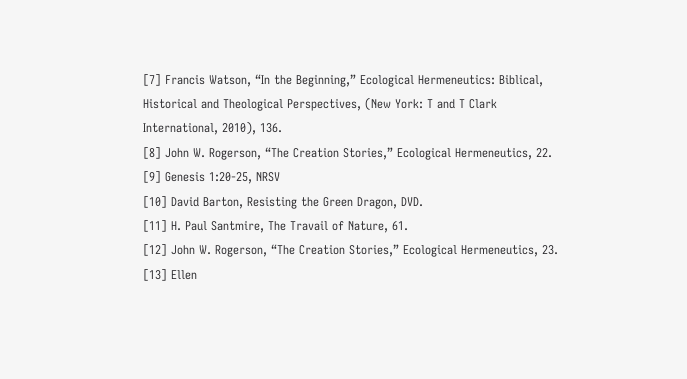[7] Francis Watson, “In the Beginning,” Ecological Hermeneutics: Biblical, Historical and Theological Perspectives, (New York: T and T Clark International, 2010), 136.
[8] John W. Rogerson, “The Creation Stories,” Ecological Hermeneutics, 22.
[9] Genesis 1:20-25, NRSV
[10] David Barton, Resisting the Green Dragon, DVD.
[11] H. Paul Santmire, The Travail of Nature, 61.
[12] John W. Rogerson, “The Creation Stories,” Ecological Hermeneutics, 23.
[13] Ellen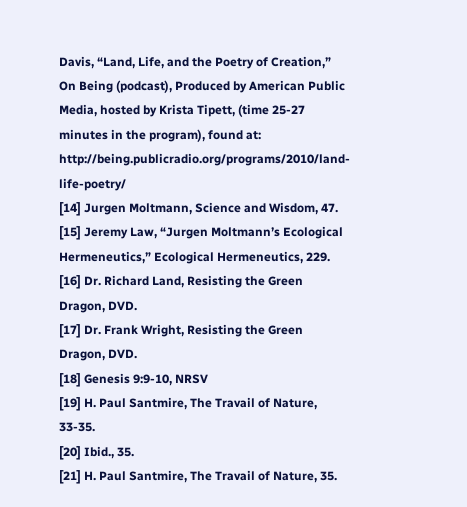Davis, “Land, Life, and the Poetry of Creation,” On Being (podcast), Produced by American Public Media, hosted by Krista Tipett, (time 25-27 minutes in the program), found at: http://being.publicradio.org/programs/2010/land-life-poetry/
[14] Jurgen Moltmann, Science and Wisdom, 47.
[15] Jeremy Law, “Jurgen Moltmann’s Ecological Hermeneutics,” Ecological Hermeneutics, 229.
[16] Dr. Richard Land, Resisting the Green Dragon, DVD.
[17] Dr. Frank Wright, Resisting the Green Dragon, DVD.
[18] Genesis 9:9-10, NRSV
[19] H. Paul Santmire, The Travail of Nature, 33-35.
[20] Ibid., 35.
[21] H. Paul Santmire, The Travail of Nature, 35.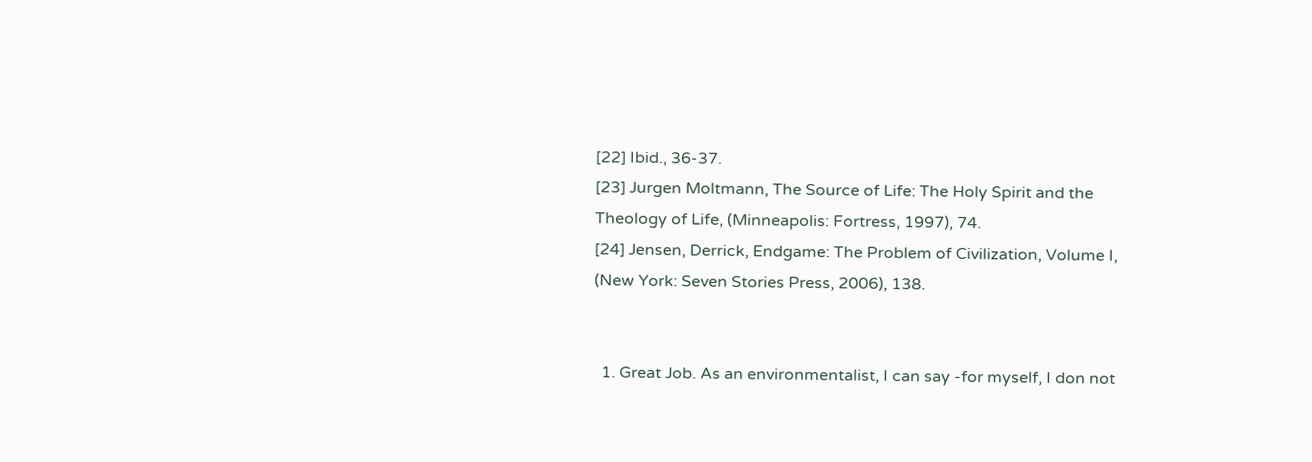[22] Ibid., 36-37.
[23] Jurgen Moltmann, The Source of Life: The Holy Spirit and the Theology of Life, (Minneapolis: Fortress, 1997), 74.
[24] Jensen, Derrick, Endgame: The Problem of Civilization, Volume I, (New York: Seven Stories Press, 2006), 138.


  1. Great Job. As an environmentalist, I can say -for myself, I don not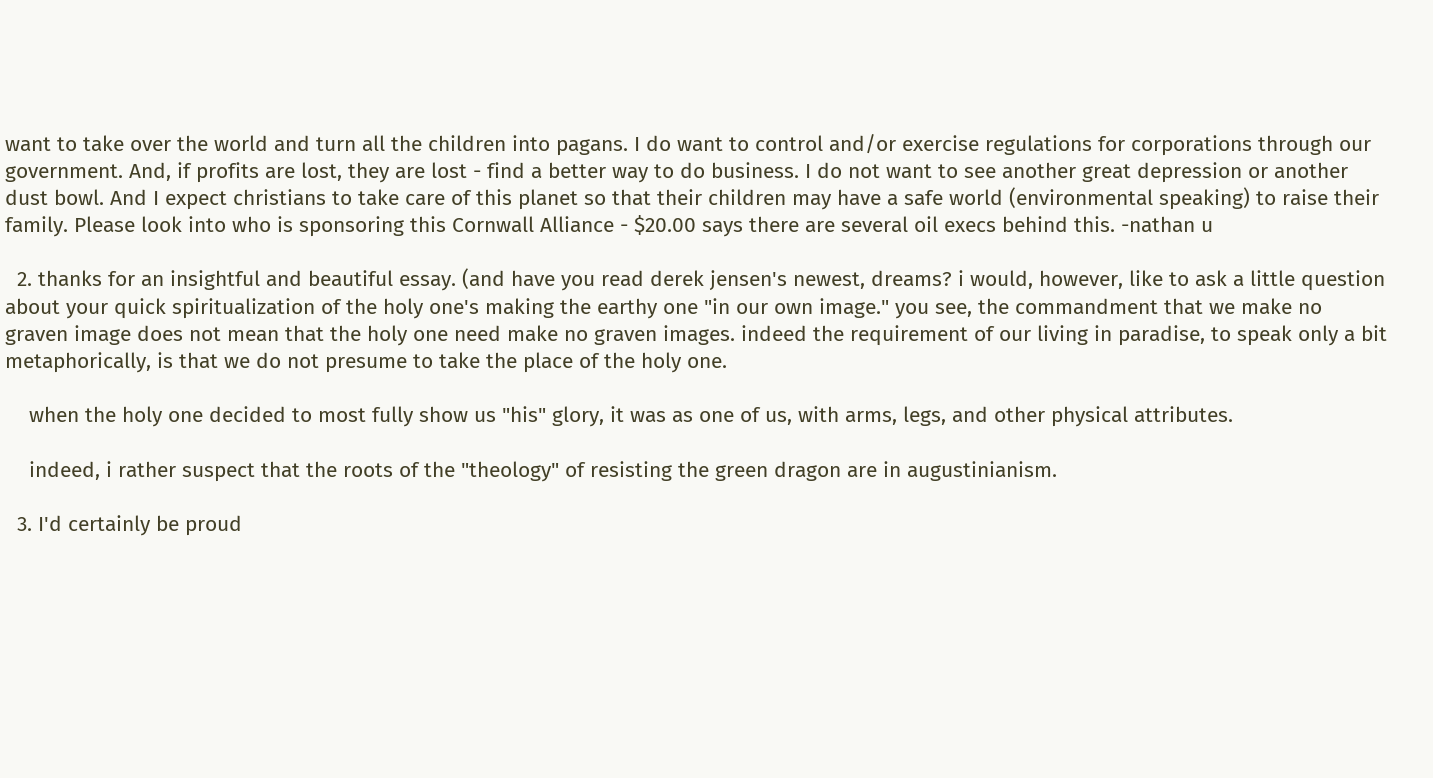want to take over the world and turn all the children into pagans. I do want to control and/or exercise regulations for corporations through our government. And, if profits are lost, they are lost - find a better way to do business. I do not want to see another great depression or another dust bowl. And I expect christians to take care of this planet so that their children may have a safe world (environmental speaking) to raise their family. Please look into who is sponsoring this Cornwall Alliance - $20.00 says there are several oil execs behind this. -nathan u

  2. thanks for an insightful and beautiful essay. (and have you read derek jensen's newest, dreams? i would, however, like to ask a little question about your quick spiritualization of the holy one's making the earthy one "in our own image." you see, the commandment that we make no graven image does not mean that the holy one need make no graven images. indeed the requirement of our living in paradise, to speak only a bit metaphorically, is that we do not presume to take the place of the holy one.

    when the holy one decided to most fully show us "his" glory, it was as one of us, with arms, legs, and other physical attributes.

    indeed, i rather suspect that the roots of the "theology" of resisting the green dragon are in augustinianism.

  3. I'd certainly be proud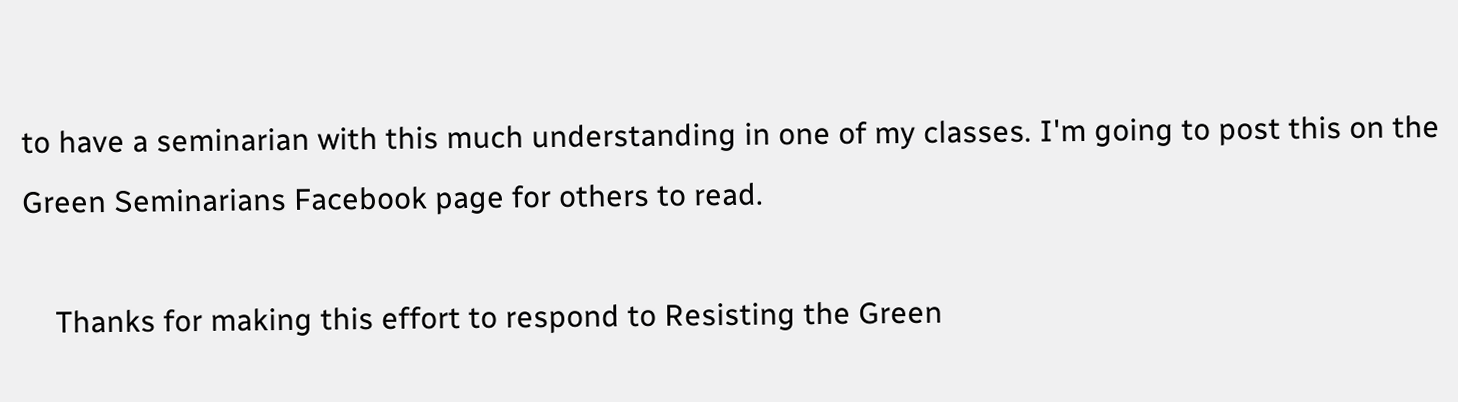to have a seminarian with this much understanding in one of my classes. I'm going to post this on the Green Seminarians Facebook page for others to read.

    Thanks for making this effort to respond to Resisting the Green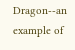Dragon--an example of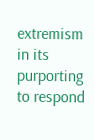extremism in its purporting to respond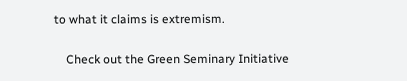to what it claims is extremism.

    Check out the Green Seminary Initiative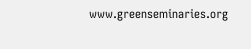www.greenseminaries.org